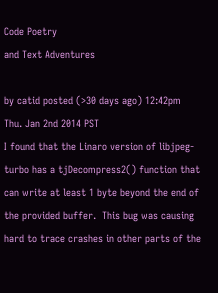Code Poetry
and Text Adventures

by catid posted (>30 days ago) 12:42pm Thu. Jan 2nd 2014 PST
I found that the Linaro version of libjpeg-turbo has a tjDecompress2() function that can write at least 1 byte beyond the end of the provided buffer.  This bug was causing hard to trace crashes in other parts of the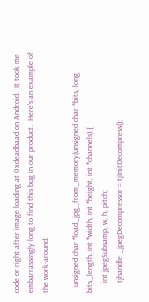code or right after image loading at 0xdeadbaad on Android.  It took me embarrassingly long to find this bug in our product.  Here's an example of the work-around:

   unsigned char *load_jpg_from_memory(unsigned char *bits, long bits_length, int *width, int *height, int *channels) {
     int jpegSubsamp, w, h, pitch;
     tjhandle _jpegDecompressor = tjInitDecompress();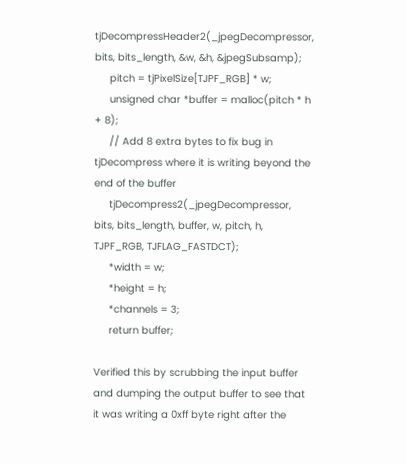tjDecompressHeader2(_jpegDecompressor, bits, bits_length, &w, &h, &jpegSubsamp);
     pitch = tjPixelSize[TJPF_RGB] * w;
     unsigned char *buffer = malloc(pitch * h + 8);
     // Add 8 extra bytes to fix bug in tjDecompress where it is writing beyond the end of the buffer
     tjDecompress2(_jpegDecompressor, bits, bits_length, buffer, w, pitch, h, TJPF_RGB, TJFLAG_FASTDCT);
     *width = w;
     *height = h;
     *channels = 3;
     return buffer;

Verified this by scrubbing the input buffer and dumping the output buffer to see that it was writing a 0xff byte right after the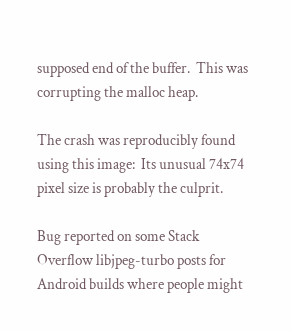supposed end of the buffer.  This was corrupting the malloc heap.

The crash was reproducibly found using this image:  Its unusual 74x74 pixel size is probably the culprit.

Bug reported on some Stack Overflow libjpeg-turbo posts for Android builds where people might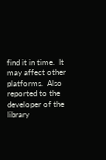find it in time.  It may affect other platforms.  Also reported to the developer of the library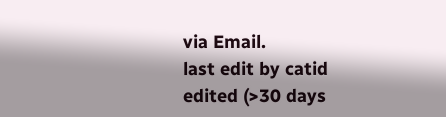via Email.
last edit by catid edited (>30 days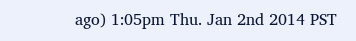ago) 1:05pm Thu. Jan 2nd 2014 PST